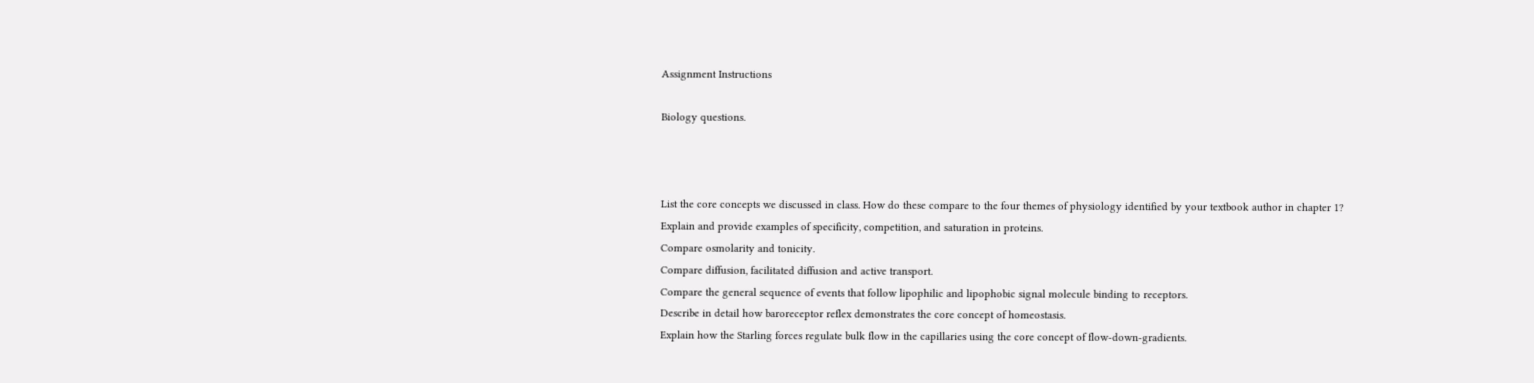Assignment Instructions

Biology questions.



List the core concepts we discussed in class. How do these compare to the four themes of physiology identified by your textbook author in chapter 1?
Explain and provide examples of specificity, competition, and saturation in proteins.
Compare osmolarity and tonicity.
Compare diffusion, facilitated diffusion and active transport.
Compare the general sequence of events that follow lipophilic and lipophobic signal molecule binding to receptors.
Describe in detail how baroreceptor reflex demonstrates the core concept of homeostasis.
Explain how the Starling forces regulate bulk flow in the capillaries using the core concept of flow-down-gradients.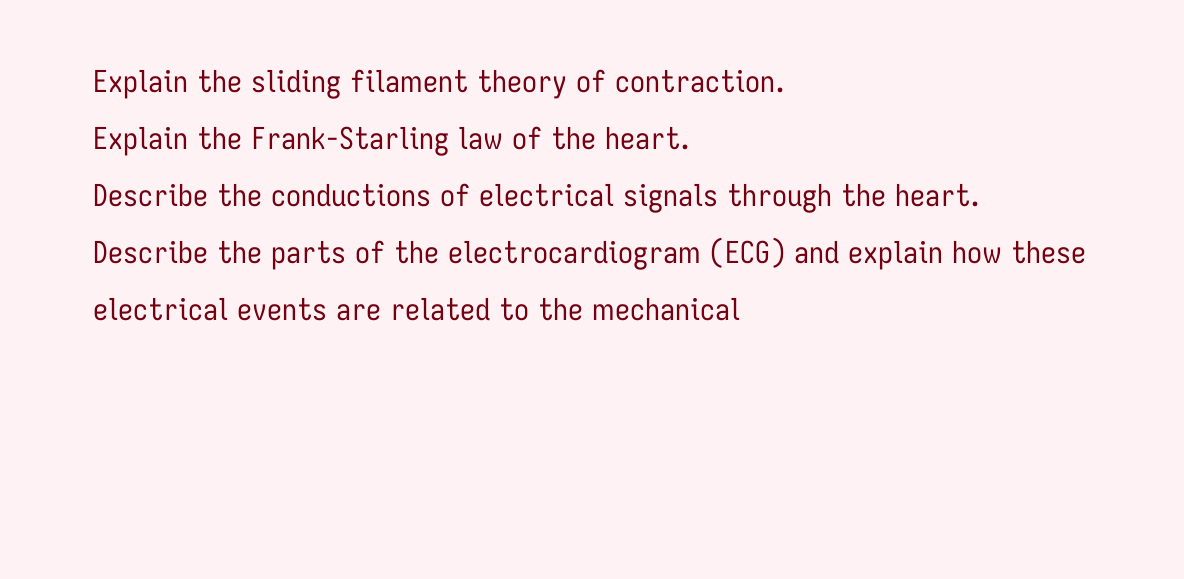Explain the sliding filament theory of contraction.
Explain the Frank-Starling law of the heart.
Describe the conductions of electrical signals through the heart.
Describe the parts of the electrocardiogram (ECG) and explain how these electrical events are related to the mechanical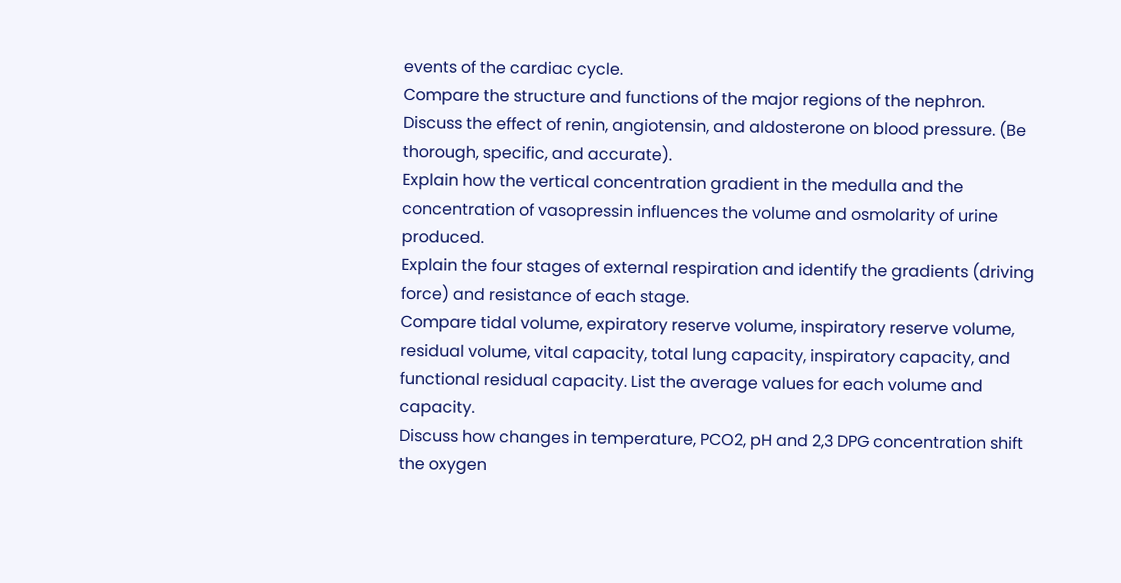events of the cardiac cycle.
Compare the structure and functions of the major regions of the nephron.
Discuss the effect of renin, angiotensin, and aldosterone on blood pressure. (Be thorough, specific, and accurate).
Explain how the vertical concentration gradient in the medulla and the concentration of vasopressin influences the volume and osmolarity of urine produced.
Explain the four stages of external respiration and identify the gradients (driving force) and resistance of each stage.
Compare tidal volume, expiratory reserve volume, inspiratory reserve volume, residual volume, vital capacity, total lung capacity, inspiratory capacity, and functional residual capacity. List the average values for each volume and capacity.
Discuss how changes in temperature, PCO2, pH and 2,3 DPG concentration shift the oxygen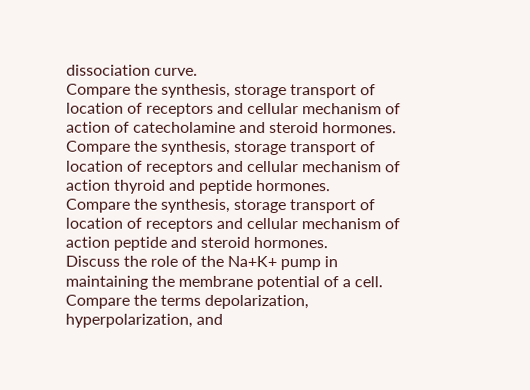dissociation curve.
Compare the synthesis, storage transport of location of receptors and cellular mechanism of action of catecholamine and steroid hormones.
Compare the synthesis, storage transport of location of receptors and cellular mechanism of action thyroid and peptide hormones.
Compare the synthesis, storage transport of location of receptors and cellular mechanism of action peptide and steroid hormones.
Discuss the role of the Na+K+ pump in maintaining the membrane potential of a cell.
Compare the terms depolarization, hyperpolarization, and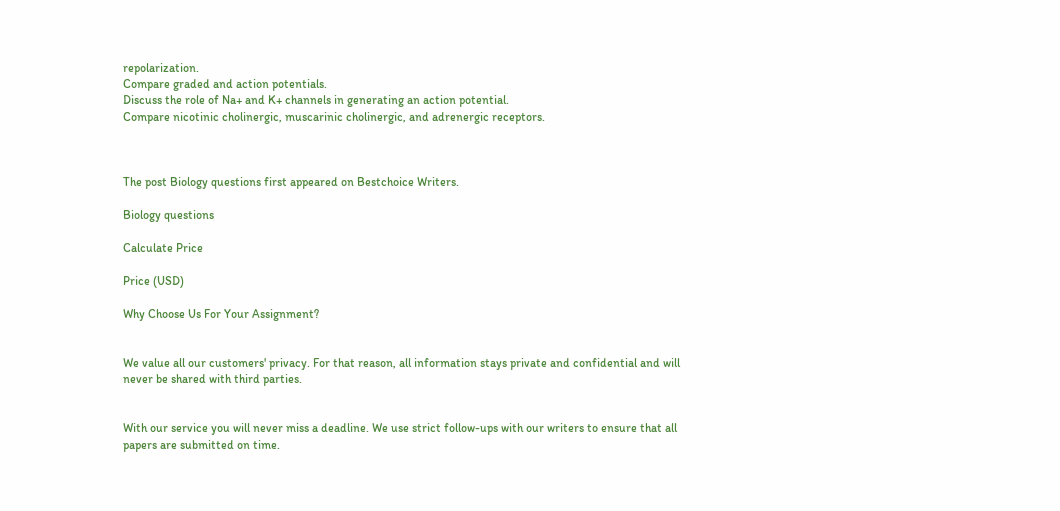repolarization.
Compare graded and action potentials.
Discuss the role of Na+ and K+ channels in generating an action potential.
Compare nicotinic cholinergic, muscarinic cholinergic, and adrenergic receptors.



The post Biology questions first appeared on Bestchoice Writers.

Biology questions

Calculate Price

Price (USD)

Why Choose Us For Your Assignment?


We value all our customers' privacy. For that reason, all information stays private and confidential and will never be shared with third parties.


With our service you will never miss a deadline. We use strict follow-ups with our writers to ensure that all papers are submitted on time.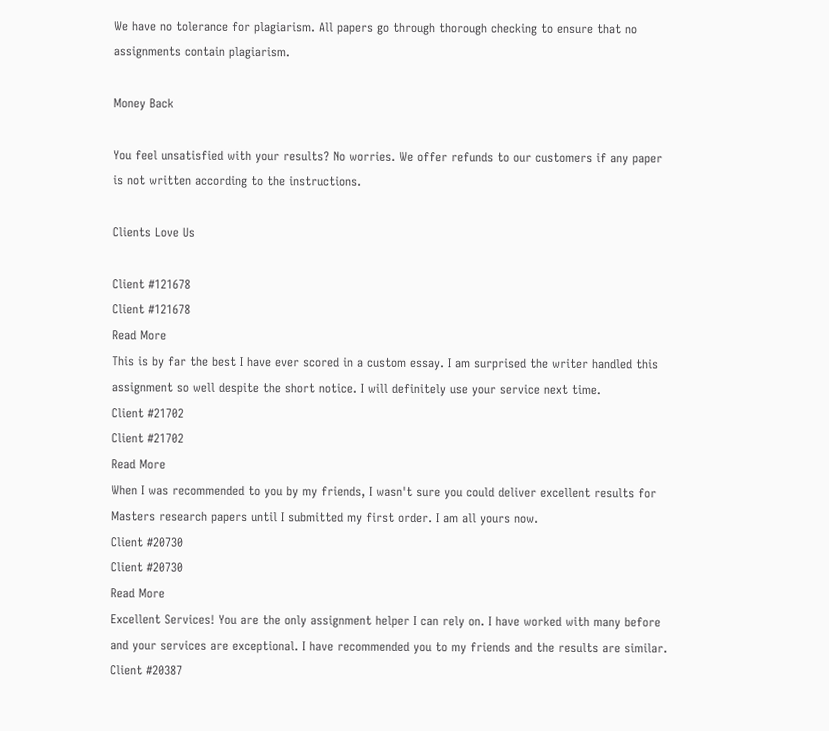We have no tolerance for plagiarism. All papers go through thorough checking to ensure that no assignments contain plagiarism.

Money Back

You feel unsatisfied with your results? No worries. We offer refunds to our customers if any paper is not written according to the instructions.

Clients Love Us

Client #121678
Client #121678
Read More
This is by far the best I have ever scored in a custom essay. I am surprised the writer handled this assignment so well despite the short notice. I will definitely use your service next time.
Client #21702
Client #21702
Read More
When I was recommended to you by my friends, I wasn't sure you could deliver excellent results for Masters research papers until I submitted my first order. I am all yours now.
Client #20730
Client #20730
Read More
Excellent Services! You are the only assignment helper I can rely on. I have worked with many before and your services are exceptional. I have recommended you to my friends and the results are similar.
Client #20387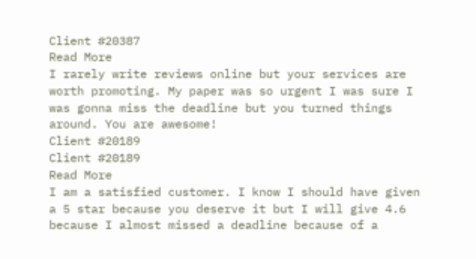Client #20387
Read More
I rarely write reviews online but your services are worth promoting. My paper was so urgent I was sure I was gonna miss the deadline but you turned things around. You are awesome!
Client #20189
Client #20189
Read More
I am a satisfied customer. I know I should have given a 5 star because you deserve it but I will give 4.6 because I almost missed a deadline because of a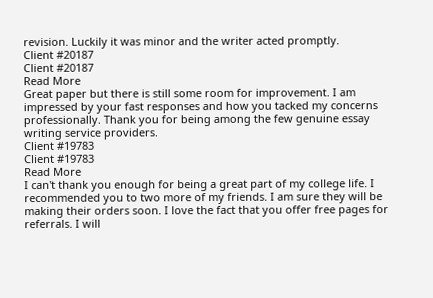revision. Luckily it was minor and the writer acted promptly.
Client #20187
Client #20187
Read More
Great paper but there is still some room for improvement. I am impressed by your fast responses and how you tacked my concerns professionally. Thank you for being among the few genuine essay writing service providers.
Client #19783
Client #19783
Read More
I can't thank you enough for being a great part of my college life. I recommended you to two more of my friends. I am sure they will be making their orders soon. I love the fact that you offer free pages for referrals. I will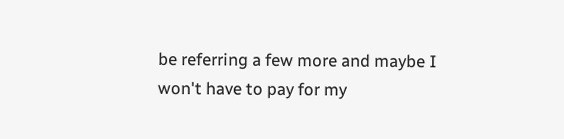be referring a few more and maybe I won't have to pay for my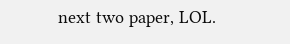next two paper, LOL.